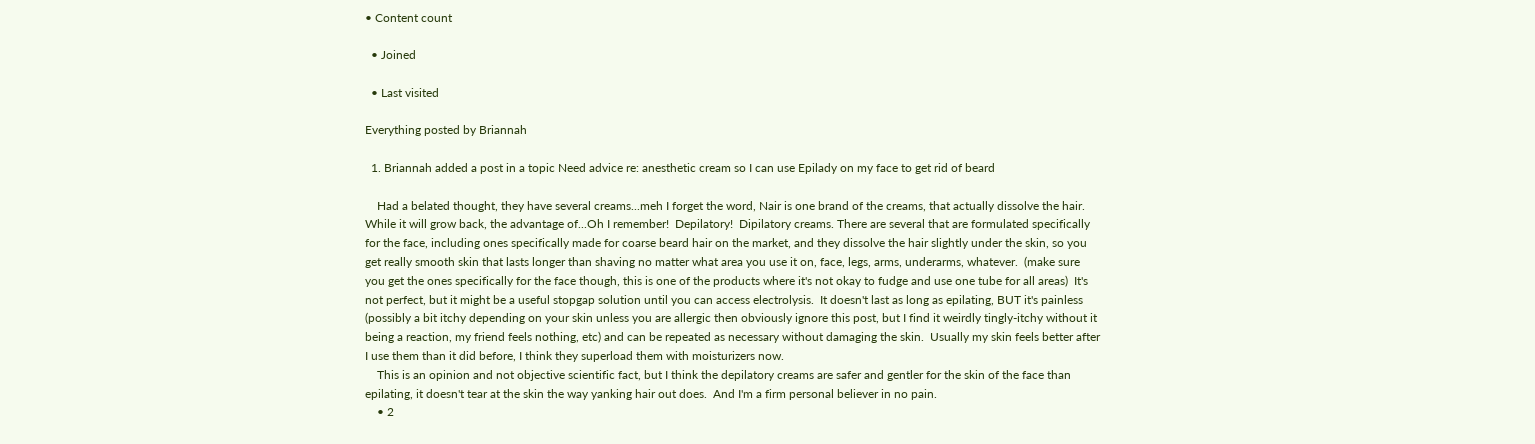• Content count

  • Joined

  • Last visited

Everything posted by Briannah

  1. Briannah added a post in a topic Need advice re: anesthetic cream so I can use Epilady on my face to get rid of beard

    Had a belated thought, they have several creams...meh I forget the word, Nair is one brand of the creams, that actually dissolve the hair.  While it will grow back, the advantage of...Oh I remember!  Depilatory!  Dipilatory creams. There are several that are formulated specifically for the face, including ones specifically made for coarse beard hair on the market, and they dissolve the hair slightly under the skin, so you get really smooth skin that lasts longer than shaving no matter what area you use it on, face, legs, arms, underarms, whatever.  (make sure you get the ones specifically for the face though, this is one of the products where it's not okay to fudge and use one tube for all areas)  It's not perfect, but it might be a useful stopgap solution until you can access electrolysis.  It doesn't last as long as epilating, BUT it's painless (possibly a bit itchy depending on your skin unless you are allergic then obviously ignore this post, but I find it weirdly tingly-itchy without it being a reaction, my friend feels nothing, etc) and can be repeated as necessary without damaging the skin.  Usually my skin feels better after I use them than it did before, I think they superload them with moisturizers now.
    This is an opinion and not objective scientific fact, but I think the depilatory creams are safer and gentler for the skin of the face than epilating, it doesn't tear at the skin the way yanking hair out does.  And I'm a firm personal believer in no pain.
    • 2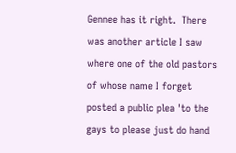Gennee has it right.  There was another article I saw where one of the old pastors of whose name I forget posted a public plea 'to the gays to please just do hand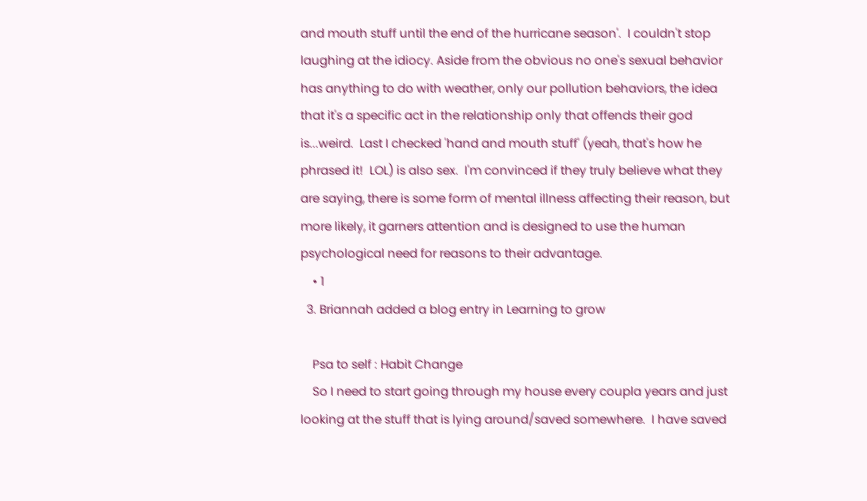and mouth stuff until the end of the hurricane season'.  I couldn't stop laughing at the idiocy. Aside from the obvious no one's sexual behavior has anything to do with weather, only our pollution behaviors, the idea that it's a specific act in the relationship only that offends their god is...weird.  Last I checked 'hand and mouth stuff' (yeah, that's how he phrased it!  LOL) is also sex.  I'm convinced if they truly believe what they are saying, there is some form of mental illness affecting their reason, but more likely, it garners attention and is designed to use the human psychological need for reasons to their advantage.
    • 1
  3. Briannah added a blog entry in Learning to grow

    Psa to self : Habit Change
    So I need to start going through my house every coupla years and just looking at the stuff that is lying around/saved somewhere.  I have saved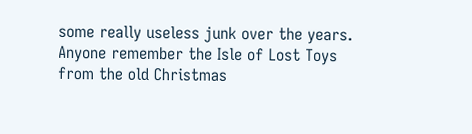some really useless junk over the years.  Anyone remember the Isle of Lost Toys from the old Christmas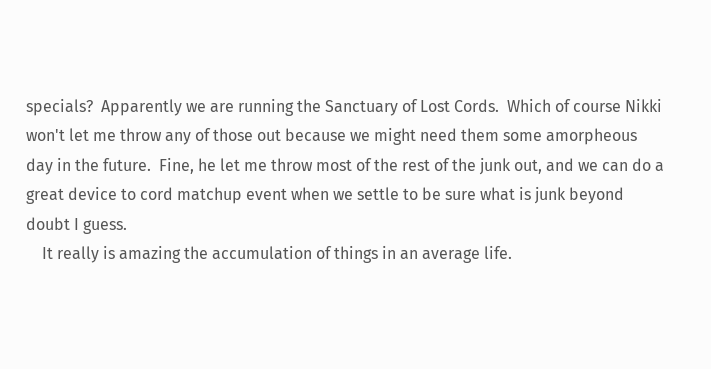specials?  Apparently we are running the Sanctuary of Lost Cords.  Which of course Nikki won't let me throw any of those out because we might need them some amorpheous day in the future.  Fine, he let me throw most of the rest of the junk out, and we can do a great device to cord matchup event when we settle to be sure what is junk beyond doubt I guess.
    It really is amazing the accumulation of things in an average life.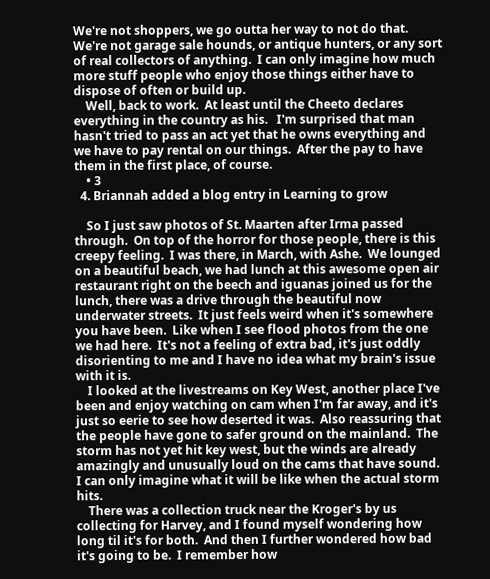We're not shoppers, we go outta her way to not do that.  We're not garage sale hounds, or antique hunters, or any sort of real collectors of anything.  I can only imagine how much more stuff people who enjoy those things either have to dispose of often or build up.
    Well, back to work.  At least until the Cheeto declares everything in the country as his.   I'm surprised that man hasn't tried to pass an act yet that he owns everything and we have to pay rental on our things.  After the pay to have them in the first place, of course.
    • 3
  4. Briannah added a blog entry in Learning to grow

    So I just saw photos of St. Maarten after Irma passed through.  On top of the horror for those people, there is this creepy feeling.  I was there, in March, with Ashe.  We lounged on a beautiful beach, we had lunch at this awesome open air restaurant right on the beech and iguanas joined us for the lunch, there was a drive through the beautiful now underwater streets.  It just feels weird when it's somewhere you have been.  Like when I see flood photos from the one we had here.  It's not a feeling of extra bad, it's just oddly disorienting to me and I have no idea what my brain's issue with it is.
    I looked at the livestreams on Key West, another place I've been and enjoy watching on cam when I'm far away, and it's just so eerie to see how deserted it was.  Also reassuring that the people have gone to safer ground on the mainland.  The storm has not yet hit key west, but the winds are already amazingly and unusually loud on the cams that have sound.  I can only imagine what it will be like when the actual storm hits.
    There was a collection truck near the Kroger's by us collecting for Harvey, and I found myself wondering how long til it's for both.  And then I further wondered how bad it's going to be.  I remember how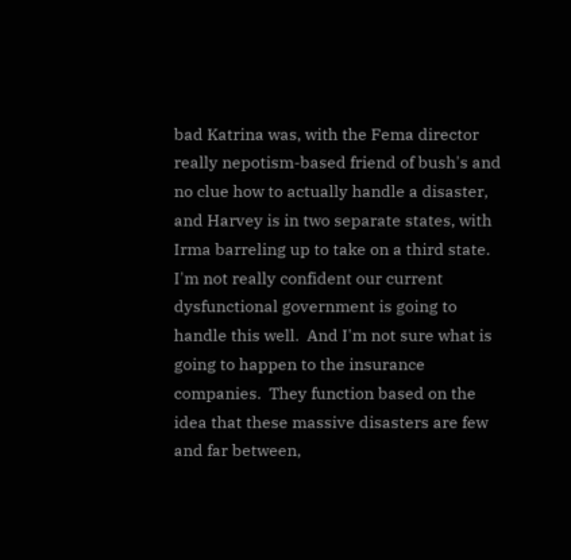bad Katrina was, with the Fema director really nepotism-based friend of bush's and no clue how to actually handle a disaster, and Harvey is in two separate states, with Irma barreling up to take on a third state.  I'm not really confident our current dysfunctional government is going to handle this well.  And I'm not sure what is going to happen to the insurance companies.  They function based on the idea that these massive disasters are few and far between,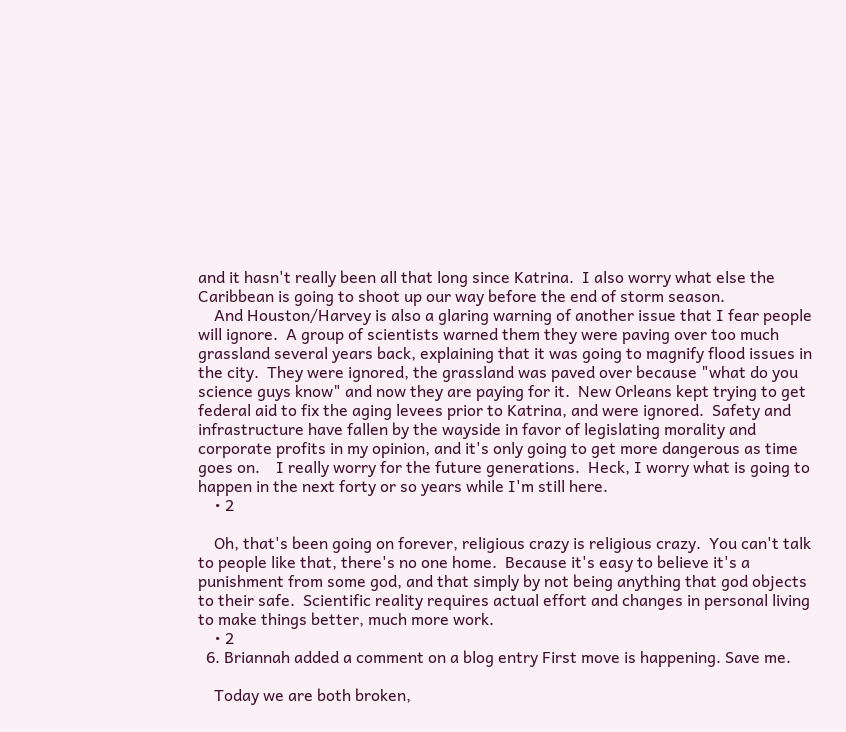and it hasn't really been all that long since Katrina.  I also worry what else the Caribbean is going to shoot up our way before the end of storm season.
    And Houston/Harvey is also a glaring warning of another issue that I fear people will ignore.  A group of scientists warned them they were paving over too much grassland several years back, explaining that it was going to magnify flood issues in the city.  They were ignored, the grassland was paved over because "what do you science guys know" and now they are paying for it.  New Orleans kept trying to get federal aid to fix the aging levees prior to Katrina, and were ignored.  Safety and infrastructure have fallen by the wayside in favor of legislating morality and corporate profits in my opinion, and it's only going to get more dangerous as time goes on.    I really worry for the future generations.  Heck, I worry what is going to happen in the next forty or so years while I'm still here.
    • 2

    Oh, that's been going on forever, religious crazy is religious crazy.  You can't talk to people like that, there's no one home.  Because it's easy to believe it's a punishment from some god, and that simply by not being anything that god objects to their safe.  Scientific reality requires actual effort and changes in personal living to make things better, much more work.
    • 2
  6. Briannah added a comment on a blog entry First move is happening. Save me.

    Today we are both broken,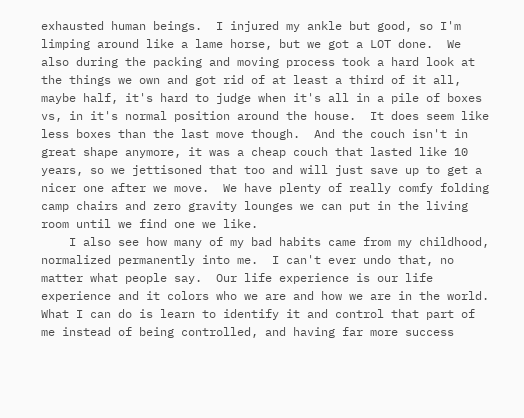exhausted human beings.  I injured my ankle but good, so I'm limping around like a lame horse, but we got a LOT done.  We also during the packing and moving process took a hard look at the things we own and got rid of at least a third of it all, maybe half, it's hard to judge when it's all in a pile of boxes vs, in it's normal position around the house.  It does seem like less boxes than the last move though.  And the couch isn't in great shape anymore, it was a cheap couch that lasted like 10 years, so we jettisoned that too and will just save up to get a nicer one after we move.  We have plenty of really comfy folding camp chairs and zero gravity lounges we can put in the living room until we find one we like.
    I also see how many of my bad habits came from my childhood, normalized permanently into me.  I can't ever undo that, no matter what people say.  Our life experience is our life experience and it colors who we are and how we are in the world.  What I can do is learn to identify it and control that part of me instead of being controlled, and having far more success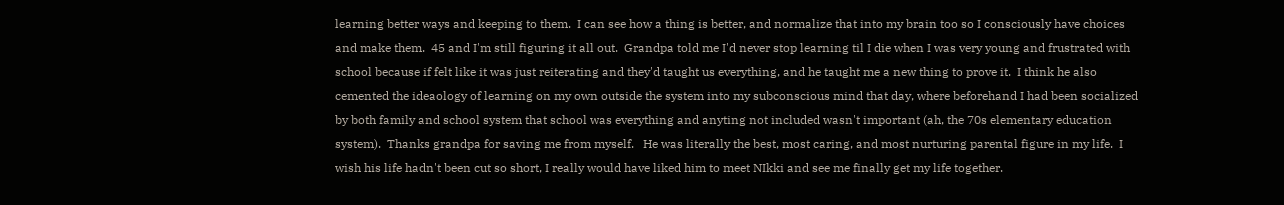learning better ways and keeping to them.  I can see how a thing is better, and normalize that into my brain too so I consciously have choices and make them.  45 and I'm still figuring it all out.  Grandpa told me I'd never stop learning til I die when I was very young and frustrated with school because if felt like it was just reiterating and they'd taught us everything, and he taught me a new thing to prove it.  I think he also cemented the ideaology of learning on my own outside the system into my subconscious mind that day, where beforehand I had been socialized by both family and school system that school was everything and anyting not included wasn't important (ah, the 70s elementary education system).  Thanks grandpa for saving me from myself.   He was literally the best, most caring, and most nurturing parental figure in my life.  I wish his life hadn't been cut so short, I really would have liked him to meet NIkki and see me finally get my life together.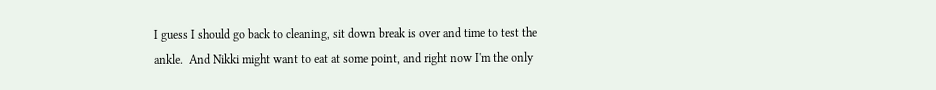I guess I should go back to cleaning, sit down break is over and time to test the ankle.  And Nikki might want to eat at some point, and right now I'm the only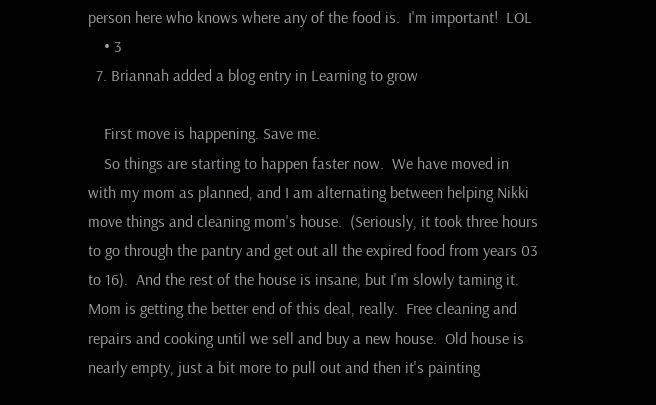person here who knows where any of the food is.  I'm important!  LOL
    • 3
  7. Briannah added a blog entry in Learning to grow

    First move is happening. Save me.
    So things are starting to happen faster now.  We have moved in with my mom as planned, and I am alternating between helping Nikki move things and cleaning mom's house.  (Seriously, it took three hours to go through the pantry and get out all the expired food from years 03 to 16).  And the rest of the house is insane, but I'm slowly taming it.  Mom is getting the better end of this deal, really.  Free cleaning and repairs and cooking until we sell and buy a new house.  Old house is nearly empty, just a bit more to pull out and then it's painting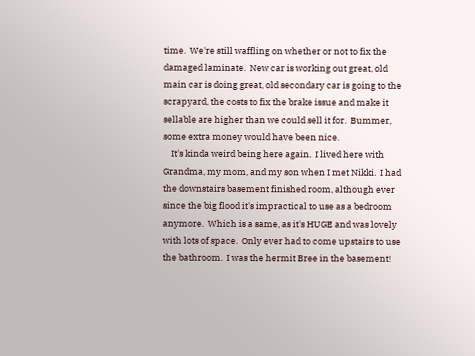time.  We're still waffling on whether or not to fix the damaged laminate.  New car is working out great, old main car is doing great, old secondary car is going to the scrapyard, the costs to fix the brake issue and make it sellable are higher than we could sell it for.  Bummer, some extra money would have been nice.
    It's kinda weird being here again.  I lived here with Grandma, my mom, and my son when I met Nikki.  I had the downstairs basement finished room, although ever since the big flood it's impractical to use as a bedroom anymore.  Which is a same, as it's HUGE and was lovely with lots of space.  Only ever had to come upstairs to use the bathroom.  I was the hermit Bree in the basement!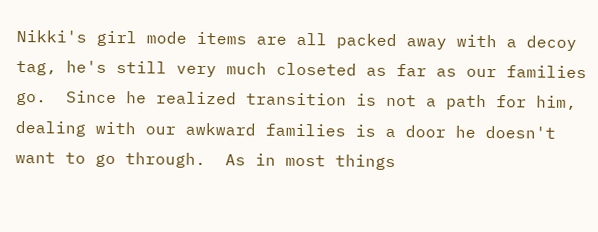Nikki's girl mode items are all packed away with a decoy tag, he's still very much closeted as far as our families go.  Since he realized transition is not a path for him, dealing with our awkward families is a door he doesn't want to go through.  As in most things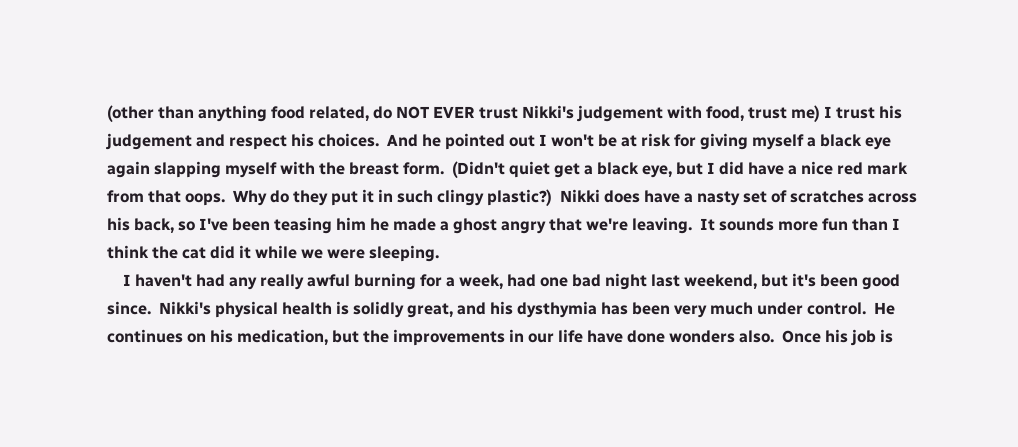(other than anything food related, do NOT EVER trust Nikki's judgement with food, trust me) I trust his judgement and respect his choices.  And he pointed out I won't be at risk for giving myself a black eye again slapping myself with the breast form.  (Didn't quiet get a black eye, but I did have a nice red mark from that oops.  Why do they put it in such clingy plastic?)  Nikki does have a nasty set of scratches across his back, so I've been teasing him he made a ghost angry that we're leaving.  It sounds more fun than I think the cat did it while we were sleeping.
    I haven't had any really awful burning for a week, had one bad night last weekend, but it's been good since.  Nikki's physical health is solidly great, and his dysthymia has been very much under control.  He continues on his medication, but the improvements in our life have done wonders also.  Once his job is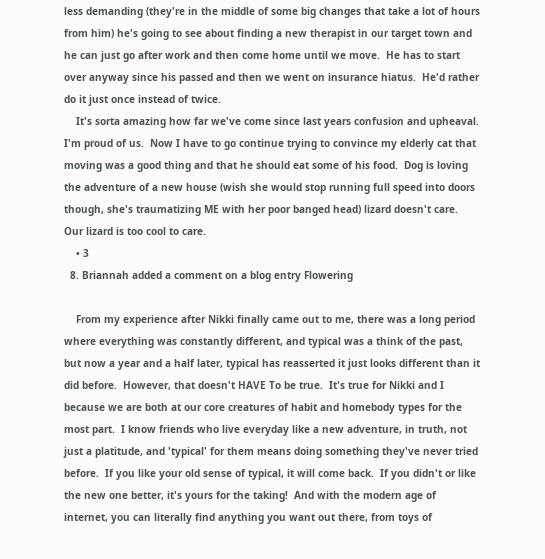less demanding (they're in the middle of some big changes that take a lot of hours from him) he's going to see about finding a new therapist in our target town and he can just go after work and then come home until we move.  He has to start over anyway since his passed and then we went on insurance hiatus.  He'd rather do it just once instead of twice.
    It's sorta amazing how far we've come since last years confusion and upheaval.   I'm proud of us.  Now I have to go continue trying to convince my elderly cat that moving was a good thing and that he should eat some of his food.  Dog is loving the adventure of a new house (wish she would stop running full speed into doors though, she's traumatizing ME with her poor banged head) lizard doesn't care.  Our lizard is too cool to care.
    • 3
  8. Briannah added a comment on a blog entry Flowering

    From my experience after Nikki finally came out to me, there was a long period where everything was constantly different, and typical was a think of the past, but now a year and a half later, typical has reasserted it just looks different than it did before.  However, that doesn't HAVE To be true.  It's true for Nikki and I because we are both at our core creatures of habit and homebody types for the most part.  I know friends who live everyday like a new adventure, in truth, not just a platitude, and 'typical' for them means doing something they've never tried before.  If you like your old sense of typical, it will come back.  If you didn't or like the new one better, it's yours for the taking!  And with the modern age of internet, you can literally find anything you want out there, from toys of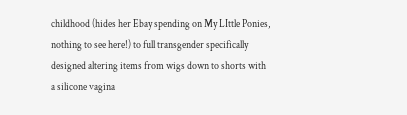childhood (hides her Ebay spending on My LIttle Ponies, nothing to see here!) to full transgender specifically designed altering items from wigs down to shorts with a silicone vagina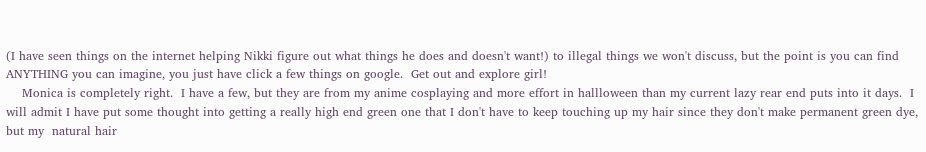(I have seen things on the internet helping Nikki figure out what things he does and doesn't want!) to illegal things we won't discuss, but the point is you can find ANYTHING you can imagine, you just have click a few things on google.  Get out and explore girl!
    Monica is completely right.  I have a few, but they are from my anime cosplaying and more effort in hallloween than my current lazy rear end puts into it days.  I will admit I have put some thought into getting a really high end green one that I don't have to keep touching up my hair since they don't make permanent green dye, but my  natural hair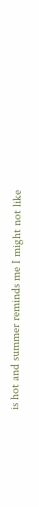is hot and summer reminds me I might not like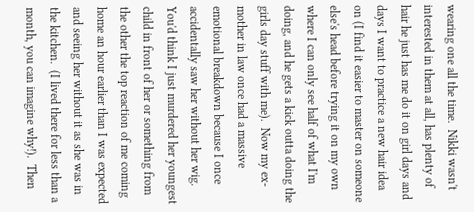wearing one all the time.  Nikki wasn't interested in them at all, has plenty of hair he just has me do it on girl days and days I want to practice a new hair idea on (I find it easier to master on someone else's head before trying it on my own where I can only see half of what I'm doing, and he gets a kick outta doing the girls day stuff with me).  Now my ex-mother in law once had a massive emotional breakdown because I once accidentally saw her without her wig.  You'd think I just murdered her youngest child in front of her or something from the other the top reaction of me coming home an hour earlier than I was expected and seeing her without it as she was in the kitchen.  (I lived there for less than a month, you can imagine why!).  Then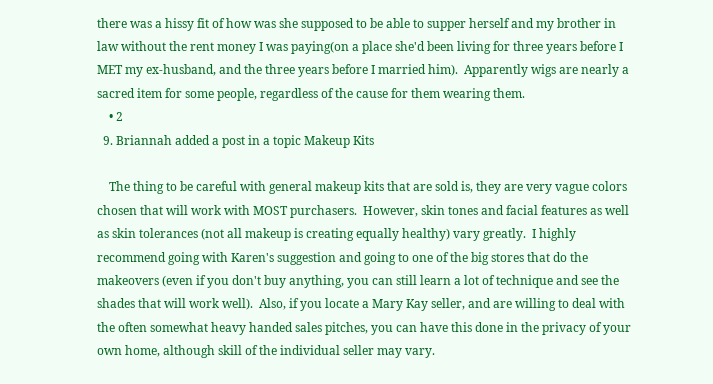there was a hissy fit of how was she supposed to be able to supper herself and my brother in law without the rent money I was paying(on a place she'd been living for three years before I MET my ex-husband, and the three years before I married him).  Apparently wigs are nearly a sacred item for some people, regardless of the cause for them wearing them.
    • 2
  9. Briannah added a post in a topic Makeup Kits

    The thing to be careful with general makeup kits that are sold is, they are very vague colors chosen that will work with MOST purchasers.  However, skin tones and facial features as well as skin tolerances (not all makeup is creating equally healthy) vary greatly.  I highly recommend going with Karen's suggestion and going to one of the big stores that do the makeovers (even if you don't buy anything, you can still learn a lot of technique and see the shades that will work well).  Also, if you locate a Mary Kay seller, and are willing to deal with the often somewhat heavy handed sales pitches, you can have this done in the privacy of your own home, although skill of the individual seller may vary.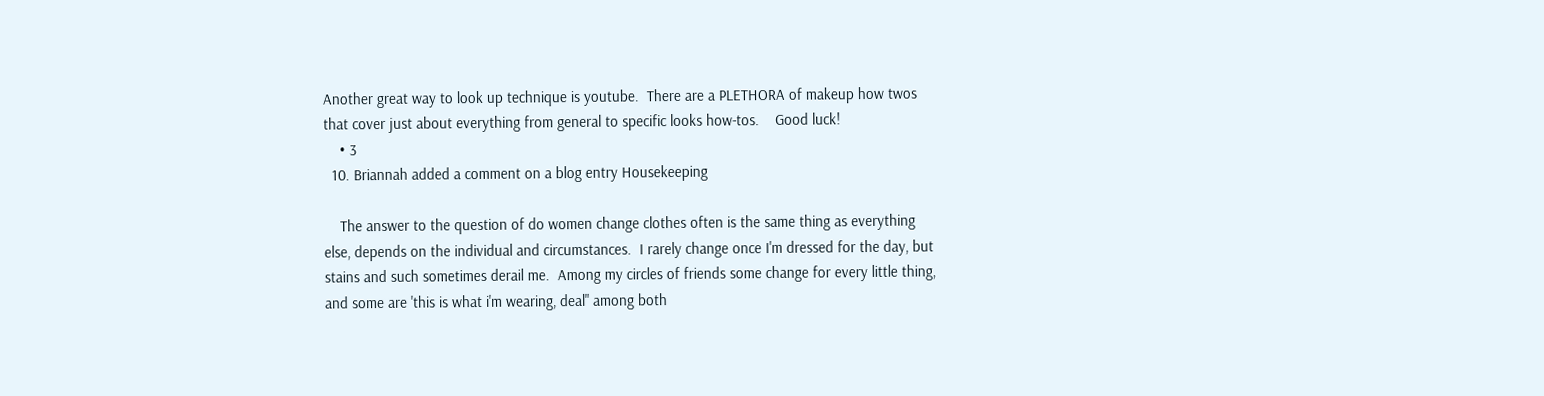Another great way to look up technique is youtube.  There are a PLETHORA of makeup how twos that cover just about everything from general to specific looks how-tos.    Good luck!
    • 3
  10. Briannah added a comment on a blog entry Housekeeping

    The answer to the question of do women change clothes often is the same thing as everything else, depends on the individual and circumstances.  I rarely change once I'm dressed for the day, but stains and such sometimes derail me.  Among my circles of friends some change for every little thing, and some are 'this is what i'm wearing, deal" among both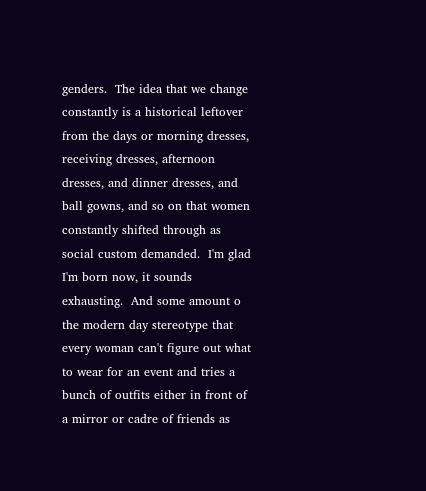genders.  The idea that we change constantly is a historical leftover from the days or morning dresses, receiving dresses, afternoon dresses, and dinner dresses, and ball gowns, and so on that women constantly shifted through as social custom demanded.  I'm glad I'm born now, it sounds exhausting.  And some amount o the modern day stereotype that every woman can't figure out what to wear for an event and tries a bunch of outfits either in front of a mirror or cadre of friends as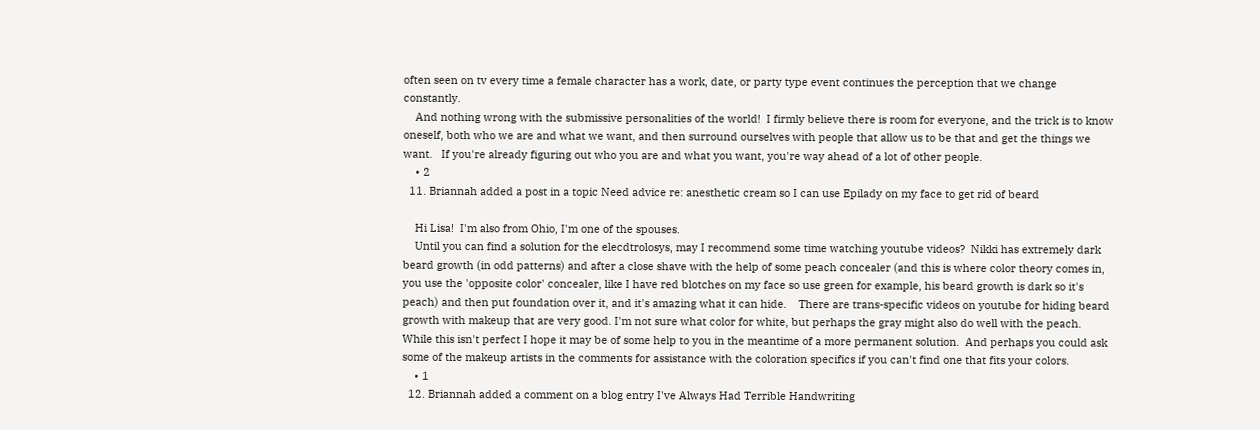often seen on tv every time a female character has a work, date, or party type event continues the perception that we change constantly.
    And nothing wrong with the submissive personalities of the world!  I firmly believe there is room for everyone, and the trick is to know oneself, both who we are and what we want, and then surround ourselves with people that allow us to be that and get the things we want.   If you're already figuring out who you are and what you want, you're way ahead of a lot of other people.
    • 2
  11. Briannah added a post in a topic Need advice re: anesthetic cream so I can use Epilady on my face to get rid of beard

    Hi Lisa!  I'm also from Ohio, I'm one of the spouses.
    Until you can find a solution for the elecdtrolosys, may I recommend some time watching youtube videos?  Nikki has extremely dark beard growth (in odd patterns) and after a close shave with the help of some peach concealer (and this is where color theory comes in, you use the 'opposite color' concealer, like I have red blotches on my face so use green for example, his beard growth is dark so it's peach) and then put foundation over it, and it's amazing what it can hide.    There are trans-specific videos on youtube for hiding beard growth with makeup that are very good. I'm not sure what color for white, but perhaps the gray might also do well with the peach.  While this isn't perfect I hope it may be of some help to you in the meantime of a more permanent solution.  And perhaps you could ask some of the makeup artists in the comments for assistance with the coloration specifics if you can't find one that fits your colors.
    • 1
  12. Briannah added a comment on a blog entry I've Always Had Terrible Handwriting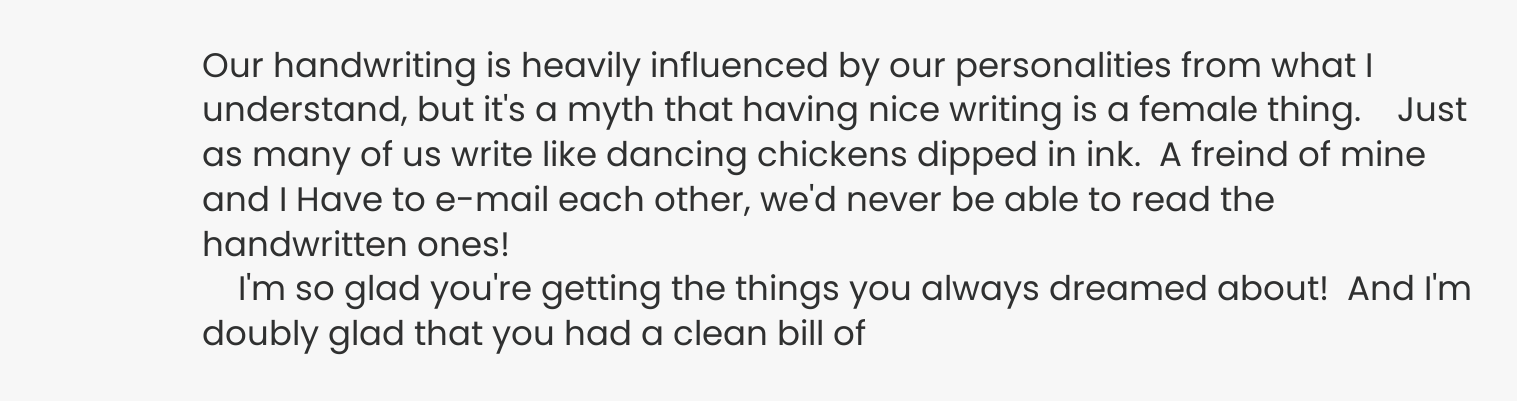Our handwriting is heavily influenced by our personalities from what I understand, but it's a myth that having nice writing is a female thing.    Just as many of us write like dancing chickens dipped in ink.  A freind of mine and I Have to e-mail each other, we'd never be able to read the handwritten ones!
    I'm so glad you're getting the things you always dreamed about!  And I'm doubly glad that you had a clean bill of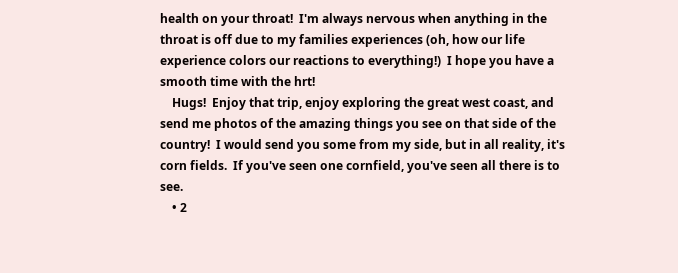health on your throat!  I'm always nervous when anything in the throat is off due to my families experiences (oh, how our life experience colors our reactions to everything!)  I hope you have a smooth time with the hrt!
    Hugs!  Enjoy that trip, enjoy exploring the great west coast, and send me photos of the amazing things you see on that side of the country!  I would send you some from my side, but in all reality, it's corn fields.  If you've seen one cornfield, you've seen all there is to see.
    • 2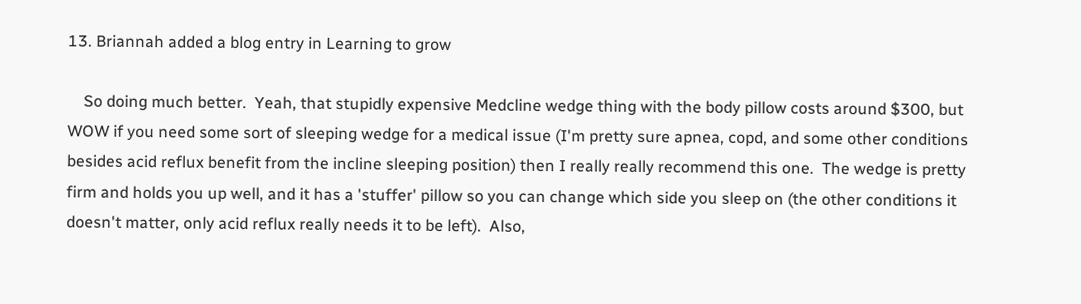13. Briannah added a blog entry in Learning to grow

    So doing much better.  Yeah, that stupidly expensive Medcline wedge thing with the body pillow costs around $300, but WOW if you need some sort of sleeping wedge for a medical issue (I'm pretty sure apnea, copd, and some other conditions besides acid reflux benefit from the incline sleeping position) then I really really recommend this one.  The wedge is pretty firm and holds you up well, and it has a 'stuffer' pillow so you can change which side you sleep on (the other conditions it doesn't matter, only acid reflux really needs it to be left).  Also,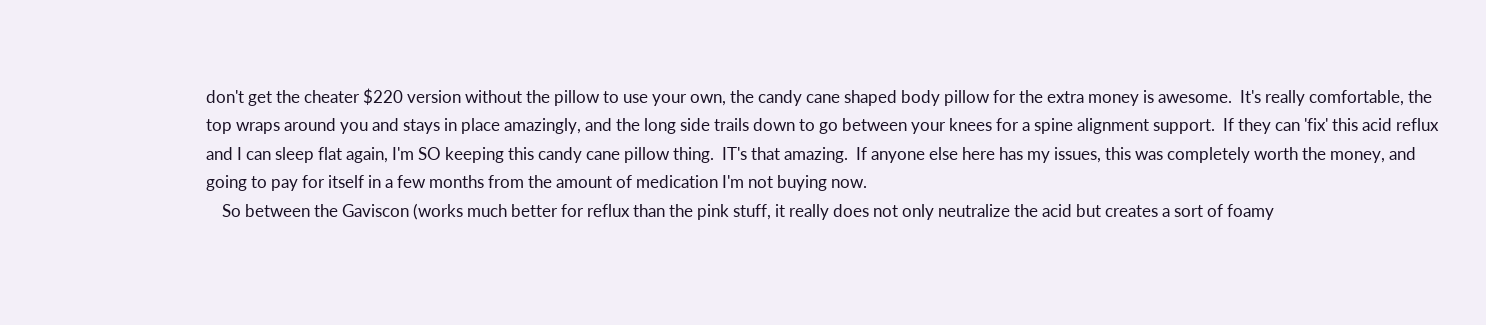don't get the cheater $220 version without the pillow to use your own, the candy cane shaped body pillow for the extra money is awesome.  It's really comfortable, the top wraps around you and stays in place amazingly, and the long side trails down to go between your knees for a spine alignment support.  If they can 'fix' this acid reflux and I can sleep flat again, I'm SO keeping this candy cane pillow thing.  IT's that amazing.  If anyone else here has my issues, this was completely worth the money, and going to pay for itself in a few months from the amount of medication I'm not buying now.
    So between the Gaviscon (works much better for reflux than the pink stuff, it really does not only neutralize the acid but creates a sort of foamy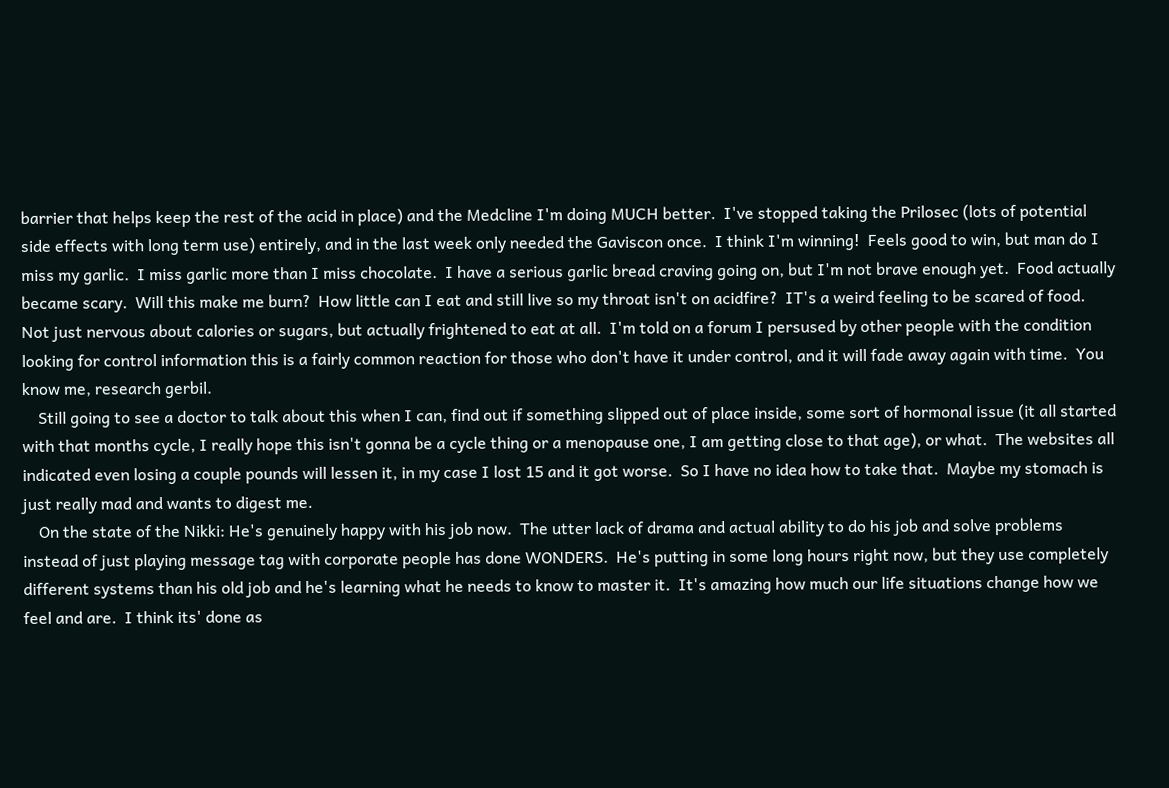barrier that helps keep the rest of the acid in place) and the Medcline I'm doing MUCH better.  I've stopped taking the Prilosec (lots of potential side effects with long term use) entirely, and in the last week only needed the Gaviscon once.  I think I'm winning!  Feels good to win, but man do I miss my garlic.  I miss garlic more than I miss chocolate.  I have a serious garlic bread craving going on, but I'm not brave enough yet.  Food actually became scary.  Will this make me burn?  How little can I eat and still live so my throat isn't on acidfire?  IT's a weird feeling to be scared of food.   Not just nervous about calories or sugars, but actually frightened to eat at all.  I'm told on a forum I persused by other people with the condition looking for control information this is a fairly common reaction for those who don't have it under control, and it will fade away again with time.  You know me, research gerbil.
    Still going to see a doctor to talk about this when I can, find out if something slipped out of place inside, some sort of hormonal issue (it all started with that months cycle, I really hope this isn't gonna be a cycle thing or a menopause one, I am getting close to that age), or what.  The websites all indicated even losing a couple pounds will lessen it, in my case I lost 15 and it got worse.  So I have no idea how to take that.  Maybe my stomach is just really mad and wants to digest me.
    On the state of the Nikki: He's genuinely happy with his job now.  The utter lack of drama and actual ability to do his job and solve problems instead of just playing message tag with corporate people has done WONDERS.  He's putting in some long hours right now, but they use completely different systems than his old job and he's learning what he needs to know to master it.  It's amazing how much our life situations change how we feel and are.  I think its' done as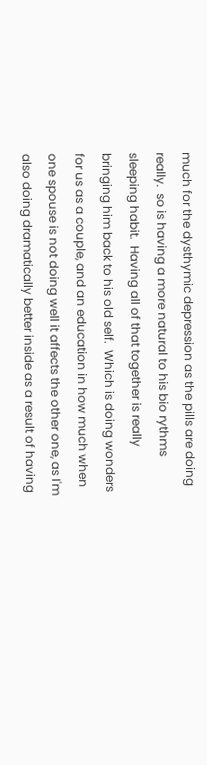much for the dysthymic depression as the pills are doing really.  so is having a more natural to his bio rythms sleeping habit.  Having all of that together is really bringing him back to his old self.  Which is doing wonders for us as a couple, and an education in how much when one spouse is not doing well it affects the other one, as I'm also doing dramatically better inside as a result of having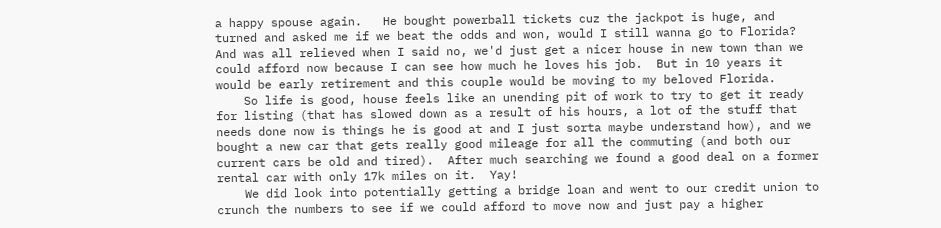a happy spouse again.   He bought powerball tickets cuz the jackpot is huge, and turned and asked me if we beat the odds and won, would I still wanna go to Florida?  And was all relieved when I said no, we'd just get a nicer house in new town than we could afford now because I can see how much he loves his job.  But in 10 years it would be early retirement and this couple would be moving to my beloved Florida.
    So life is good, house feels like an unending pit of work to try to get it ready for listing (that has slowed down as a result of his hours, a lot of the stuff that needs done now is things he is good at and I just sorta maybe understand how), and we bought a new car that gets really good mileage for all the commuting (and both our current cars be old and tired).  After much searching we found a good deal on a former rental car with only 17k miles on it.  Yay!
    We did look into potentially getting a bridge loan and went to our credit union to crunch the numbers to see if we could afford to move now and just pay a higher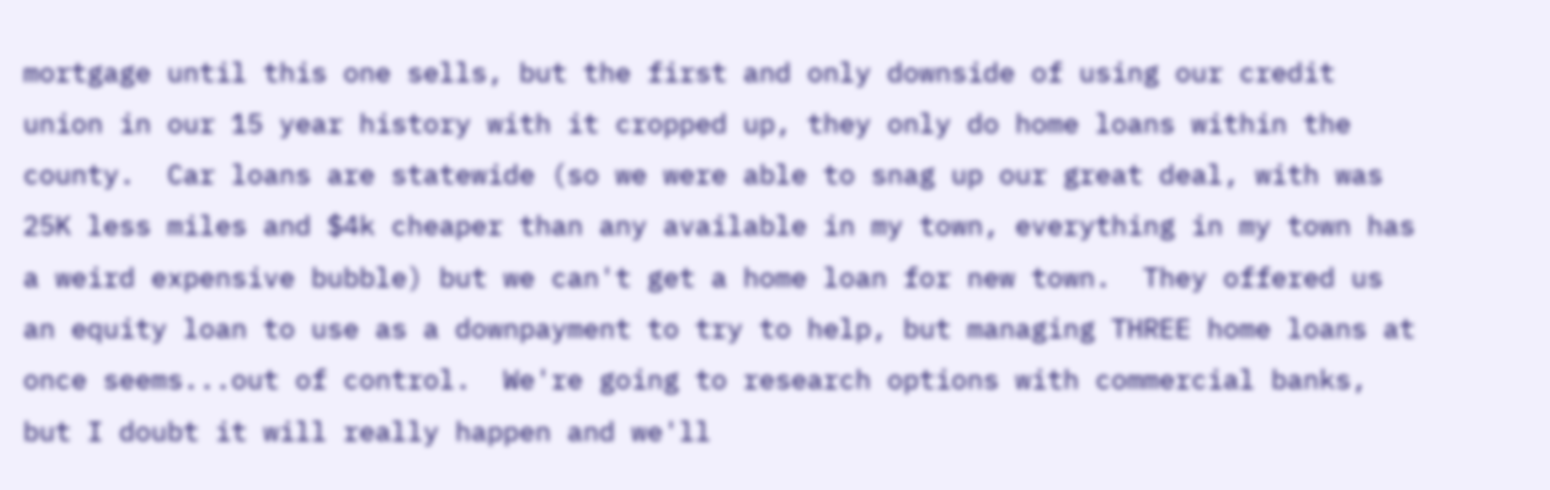mortgage until this one sells, but the first and only downside of using our credit union in our 15 year history with it cropped up, they only do home loans within the county.  Car loans are statewide (so we were able to snag up our great deal, with was 25K less miles and $4k cheaper than any available in my town, everything in my town has a weird expensive bubble) but we can't get a home loan for new town.  They offered us an equity loan to use as a downpayment to try to help, but managing THREE home loans at once seems...out of control.  We're going to research options with commercial banks, but I doubt it will really happen and we'll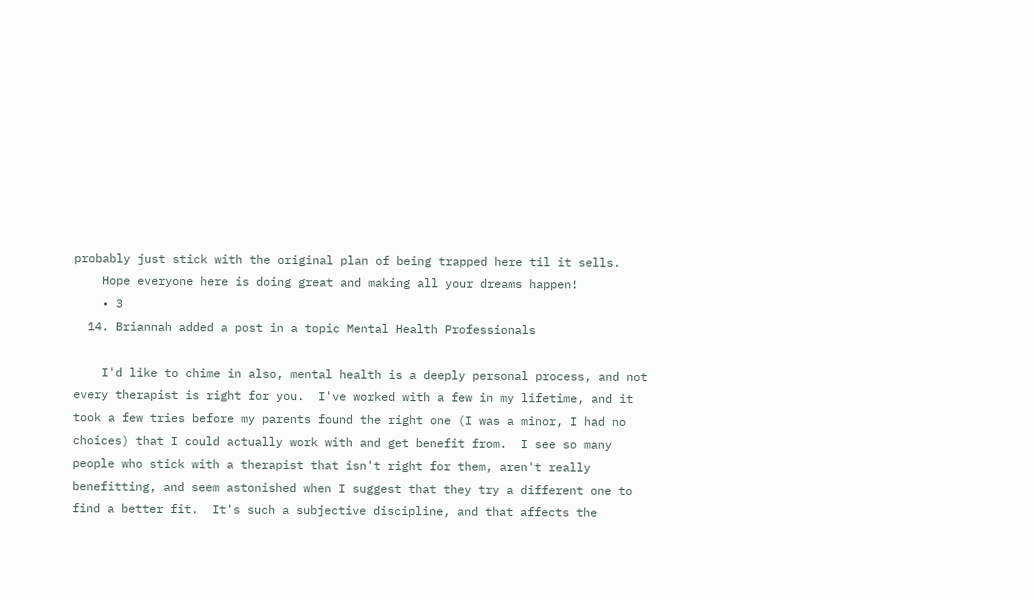probably just stick with the original plan of being trapped here til it sells.
    Hope everyone here is doing great and making all your dreams happen!
    • 3
  14. Briannah added a post in a topic Mental Health Professionals

    I'd like to chime in also, mental health is a deeply personal process, and not every therapist is right for you.  I've worked with a few in my lifetime, and it took a few tries before my parents found the right one (I was a minor, I had no choices) that I could actually work with and get benefit from.  I see so many people who stick with a therapist that isn't right for them, aren't really benefitting, and seem astonished when I suggest that they try a different one to find a better fit.  It's such a subjective discipline, and that affects the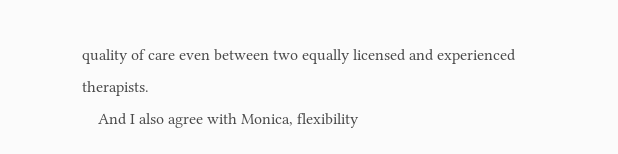quality of care even between two equally licensed and experienced therapists.
    And I also agree with Monica, flexibility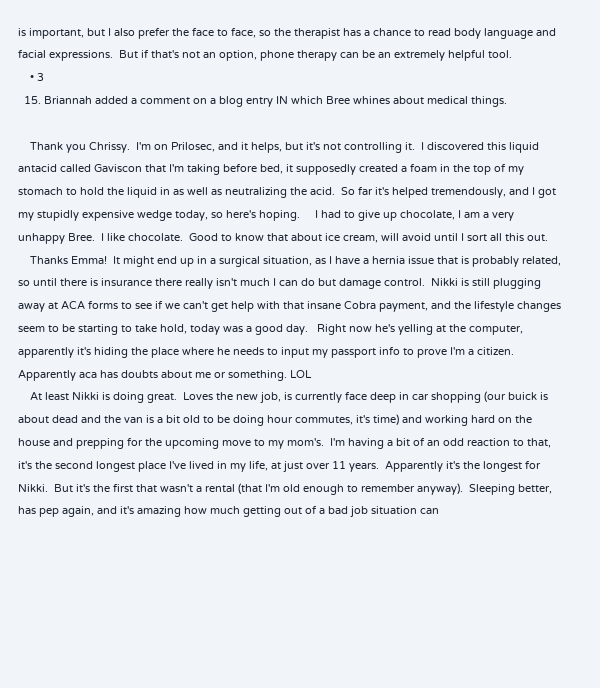is important, but I also prefer the face to face, so the therapist has a chance to read body language and facial expressions.  But if that's not an option, phone therapy can be an extremely helpful tool.
    • 3
  15. Briannah added a comment on a blog entry IN which Bree whines about medical things.

    Thank you Chrissy.  I'm on Prilosec, and it helps, but it's not controlling it.  I discovered this liquid antacid called Gaviscon that I'm taking before bed, it supposedly created a foam in the top of my stomach to hold the liquid in as well as neutralizing the acid.  So far it's helped tremendously, and I got my stupidly expensive wedge today, so here's hoping.     I had to give up chocolate, I am a very unhappy Bree.  I like chocolate.  Good to know that about ice cream, will avoid until I sort all this out.
    Thanks Emma!  It might end up in a surgical situation, as I have a hernia issue that is probably related, so until there is insurance there really isn't much I can do but damage control.  Nikki is still plugging away at ACA forms to see if we can't get help with that insane Cobra payment, and the lifestyle changes seem to be starting to take hold, today was a good day.   Right now he's yelling at the computer, apparently it's hiding the place where he needs to input my passport info to prove I'm a citizen.  Apparently aca has doubts about me or something. LOL
    At least Nikki is doing great.  Loves the new job, is currently face deep in car shopping (our buick is about dead and the van is a bit old to be doing hour commutes, it's time) and working hard on the house and prepping for the upcoming move to my mom's.  I'm having a bit of an odd reaction to that, it's the second longest place I've lived in my life, at just over 11 years.  Apparently it's the longest for Nikki.  But it's the first that wasn't a rental (that I'm old enough to remember anyway).  Sleeping better, has pep again, and it's amazing how much getting out of a bad job situation can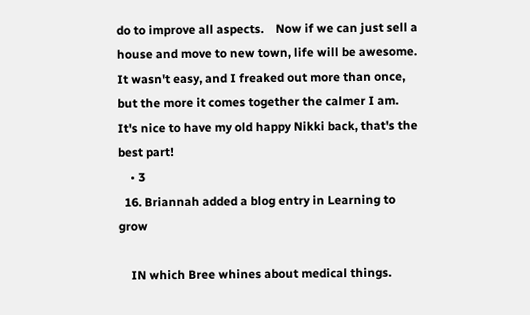do to improve all aspects.    Now if we can just sell a house and move to new town, life will be awesome.  It wasn't easy, and I freaked out more than once, but the more it comes together the calmer I am.    It's nice to have my old happy Nikki back, that's the best part!
    • 3
  16. Briannah added a blog entry in Learning to grow

    IN which Bree whines about medical things.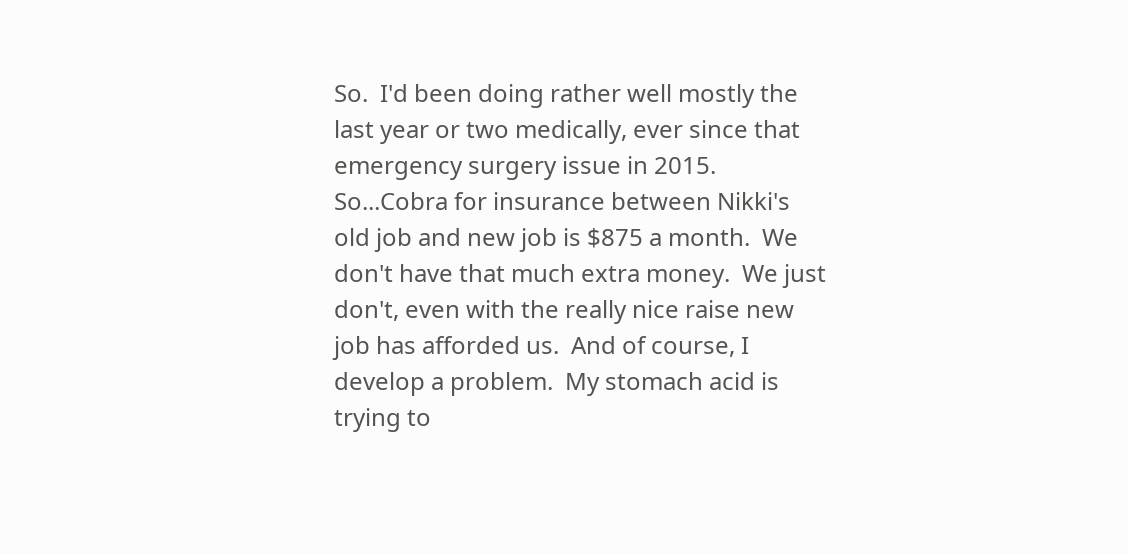So.  I'd been doing rather well mostly the last year or two medically, ever since that emergency surgery issue in 2015.  So...Cobra for insurance between Nikki's old job and new job is $875 a month.  We don't have that much extra money.  We just don't, even with the really nice raise new job has afforded us.  And of course, I develop a problem.  My stomach acid is trying to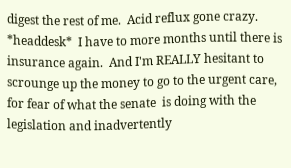digest the rest of me.  Acid reflux gone crazy.  *headdesk*  I have to more months until there is insurance again.  And I'm REALLY hesitant to scrounge up the money to go to the urgent care, for fear of what the senate  is doing with the legislation and inadvertently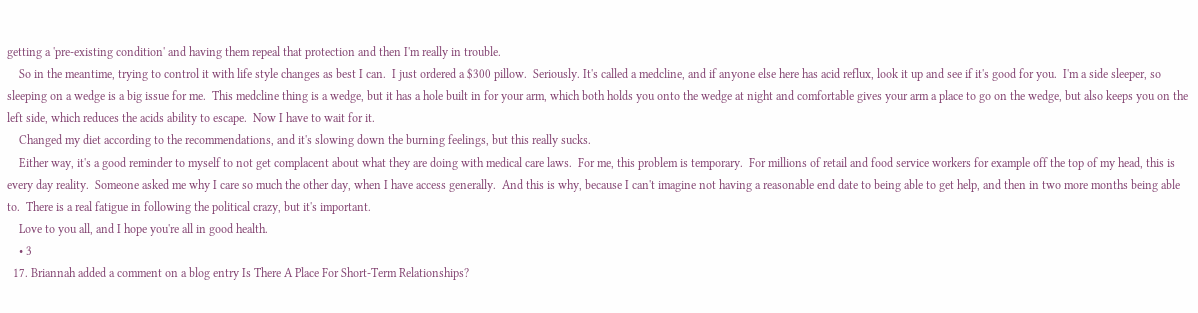getting a 'pre-existing condition' and having them repeal that protection and then I'm really in trouble.
    So in the meantime, trying to control it with life style changes as best I can.  I just ordered a $300 pillow.  Seriously. It's called a medcline, and if anyone else here has acid reflux, look it up and see if it's good for you.  I'm a side sleeper, so sleeping on a wedge is a big issue for me.  This medcline thing is a wedge, but it has a hole built in for your arm, which both holds you onto the wedge at night and comfortable gives your arm a place to go on the wedge, but also keeps you on the left side, which reduces the acids ability to escape.  Now I have to wait for it.
    Changed my diet according to the recommendations, and it's slowing down the burning feelings, but this really sucks.
    Either way, it's a good reminder to myself to not get complacent about what they are doing with medical care laws.  For me, this problem is temporary.  For millions of retail and food service workers for example off the top of my head, this is every day reality.  Someone asked me why I care so much the other day, when I have access generally.  And this is why, because I can't imagine not having a reasonable end date to being able to get help, and then in two more months being able to.  There is a real fatigue in following the political crazy, but it's important.
    Love to you all, and I hope you're all in good health.
    • 3
  17. Briannah added a comment on a blog entry Is There A Place For Short-Term Relationships?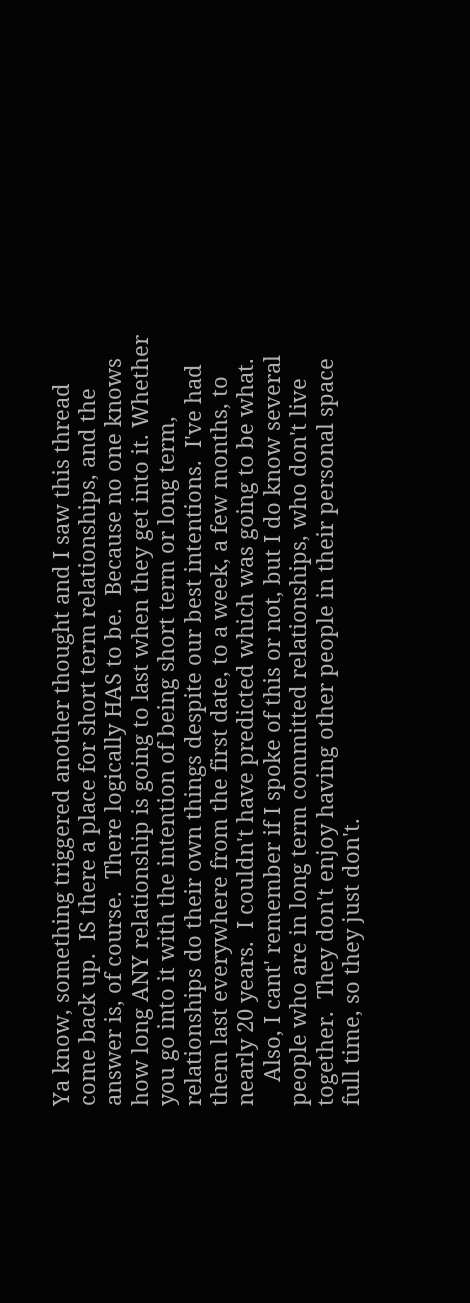Ya know, something triggered another thought and I saw this thread come back up.  IS there a place for short term relationships, and the answer is, of course.  There logically HAS to be.  Because no one knows how long ANY relationship is going to last when they get into it. Whether you go into it with the intention of being short term or long term, relationships do their own things despite our best intentions.  I've had them last everywhere from the first date, to a week, a few months, to nearly 20 years.  I couldn't have predicted which was going to be what.
    Also, I cant' remember if I spoke of this or not, but I do know several people who are in long term committed relationships, who don't live together.  They don't enjoy having other people in their personal space full time, so they just don't.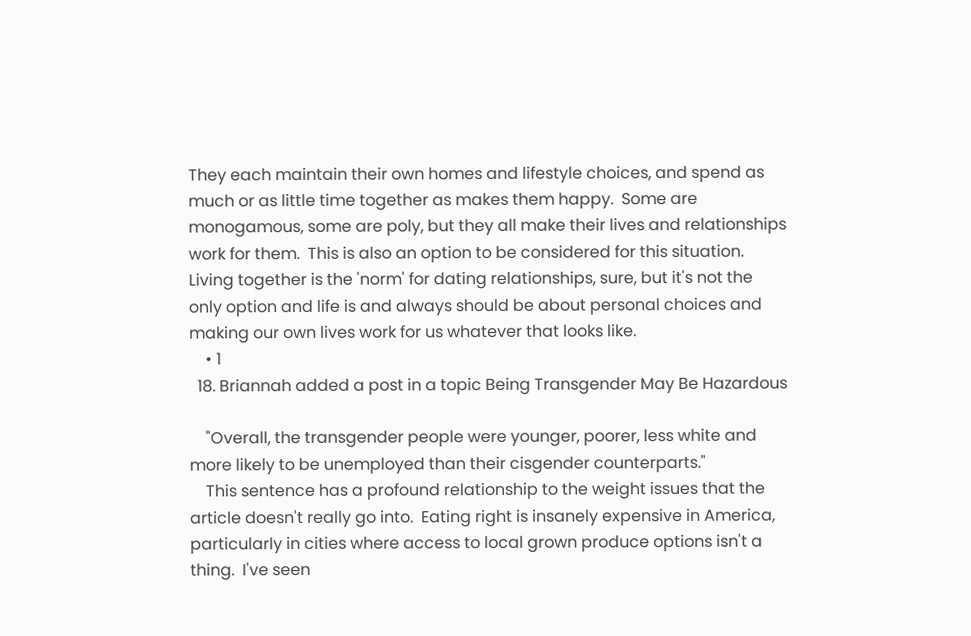They each maintain their own homes and lifestyle choices, and spend as much or as little time together as makes them happy.  Some are monogamous, some are poly, but they all make their lives and relationships work for them.  This is also an option to be considered for this situation.  Living together is the 'norm' for dating relationships, sure, but it's not the only option and life is and always should be about personal choices and making our own lives work for us whatever that looks like.
    • 1
  18. Briannah added a post in a topic Being Transgender May Be Hazardous

    "Overall, the transgender people were younger, poorer, less white and more likely to be unemployed than their cisgender counterparts."
    This sentence has a profound relationship to the weight issues that the article doesn't really go into.  Eating right is insanely expensive in America, particularly in cities where access to local grown produce options isn't a thing.  I've seen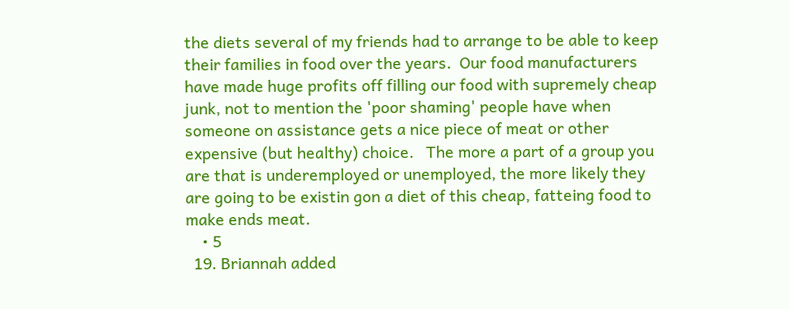the diets several of my friends had to arrange to be able to keep their families in food over the years.  Our food manufacturers have made huge profits off filling our food with supremely cheap junk, not to mention the 'poor shaming' people have when someone on assistance gets a nice piece of meat or other expensive (but healthy) choice.   The more a part of a group you are that is underemployed or unemployed, the more likely they are going to be existin gon a diet of this cheap, fatteing food to make ends meat.
    • 5
  19. Briannah added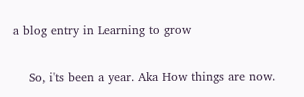a blog entry in Learning to grow

    So, i'ts been a year. Aka How things are now.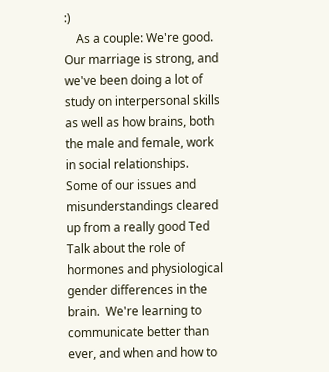:)
    As a couple: We're good.  Our marriage is strong, and we've been doing a lot of study on interpersonal skills as well as how brains, both the male and female, work in social relationships.  Some of our issues and misunderstandings cleared up from a really good Ted Talk about the role of hormones and physiological gender differences in the brain.  We're learning to communicate better than ever, and when and how to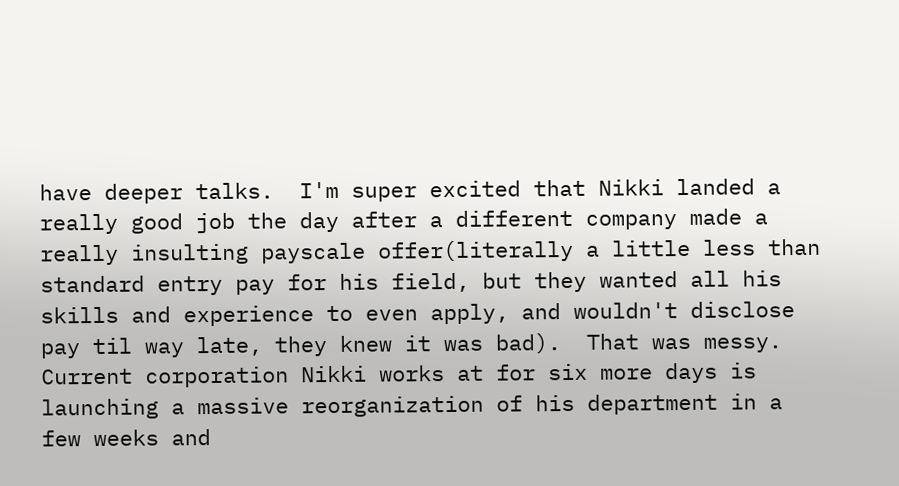have deeper talks.  I'm super excited that Nikki landed a really good job the day after a different company made a really insulting payscale offer(literally a little less than standard entry pay for his field, but they wanted all his skills and experience to even apply, and wouldn't disclose pay til way late, they knew it was bad).  That was messy.  Current corporation Nikki works at for six more days is launching a massive reorganization of his department in a few weeks and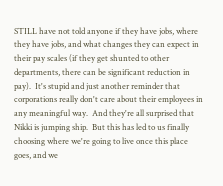STILL have not told anyone if they have jobs, where they have jobs, and what changes they can expect in their pay scales (if they get shunted to other departments, there can be significant reduction in pay).  It's stupid and just another reminder that corporations really don't care about their employees in any meaningful way.  And they're all surprised that Nikki is jumping ship.  But this has led to us finally choosing where we're going to live once this place goes, and we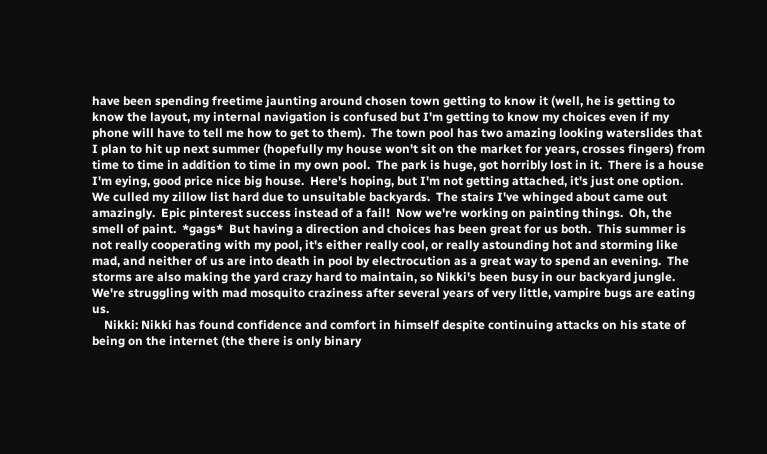have been spending freetime jaunting around chosen town getting to know it (well, he is getting to know the layout, my internal navigation is confused but I'm getting to know my choices even if my phone will have to tell me how to get to them).  The town pool has two amazing looking waterslides that I plan to hit up next summer (hopefully my house won't sit on the market for years, crosses fingers) from time to time in addition to time in my own pool.  The park is huge, got horribly lost in it.  There is a house I'm eying, good price nice big house.  Here's hoping, but I'm not getting attached, it's just one option.  We culled my zillow list hard due to unsuitable backyards.  The stairs I've whinged about came out amazingly.  Epic pinterest success instead of a fail!  Now we're working on painting things.  Oh, the smell of paint.  *gags*  But having a direction and choices has been great for us both.  This summer is not really cooperating with my pool, it's either really cool, or really astounding hot and storming like mad, and neither of us are into death in pool by electrocution as a great way to spend an evening.  The storms are also making the yard crazy hard to maintain, so Nikki's been busy in our backyard jungle.   We're struggling with mad mosquito craziness after several years of very little, vampire bugs are eating us.
    Nikki: Nikki has found confidence and comfort in himself despite continuing attacks on his state of being on the internet (the there is only binary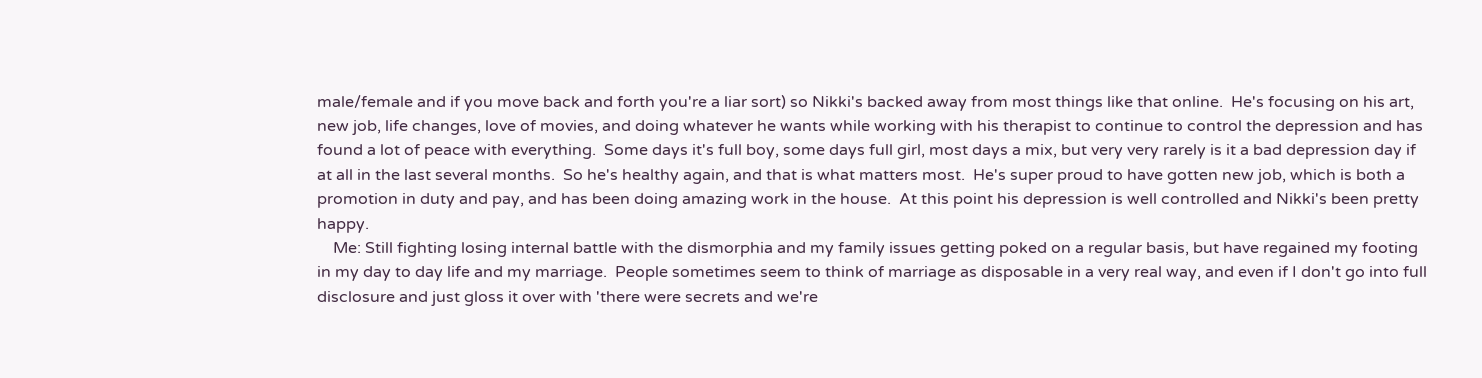male/female and if you move back and forth you're a liar sort) so Nikki's backed away from most things like that online.  He's focusing on his art, new job, life changes, love of movies, and doing whatever he wants while working with his therapist to continue to control the depression and has found a lot of peace with everything.  Some days it's full boy, some days full girl, most days a mix, but very very rarely is it a bad depression day if at all in the last several months.  So he's healthy again, and that is what matters most.  He's super proud to have gotten new job, which is both a promotion in duty and pay, and has been doing amazing work in the house.  At this point his depression is well controlled and Nikki's been pretty happy.
    Me: Still fighting losing internal battle with the dismorphia and my family issues getting poked on a regular basis, but have regained my footing in my day to day life and my marriage.  People sometimes seem to think of marriage as disposable in a very real way, and even if I don't go into full disclosure and just gloss it over with 'there were secrets and we're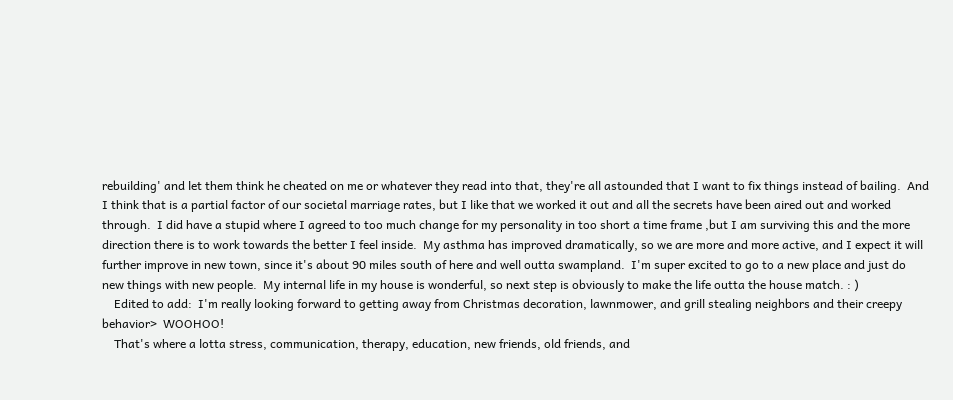rebuilding' and let them think he cheated on me or whatever they read into that, they're all astounded that I want to fix things instead of bailing.  And I think that is a partial factor of our societal marriage rates, but I like that we worked it out and all the secrets have been aired out and worked through.  I did have a stupid where I agreed to too much change for my personality in too short a time frame ,but I am surviving this and the more direction there is to work towards the better I feel inside.  My asthma has improved dramatically, so we are more and more active, and I expect it will further improve in new town, since it's about 90 miles south of here and well outta swampland.  I'm super excited to go to a new place and just do new things with new people.  My internal life in my house is wonderful, so next step is obviously to make the life outta the house match. : )
    Edited to add:  I'm really looking forward to getting away from Christmas decoration, lawnmower, and grill stealing neighbors and their creepy behavior>  WOOHOO!
    That's where a lotta stress, communication, therapy, education, new friends, old friends, and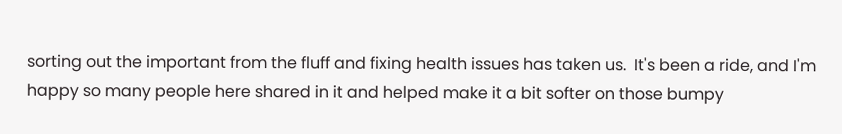sorting out the important from the fluff and fixing health issues has taken us.  It's been a ride, and I'm happy so many people here shared in it and helped make it a bit softer on those bumpy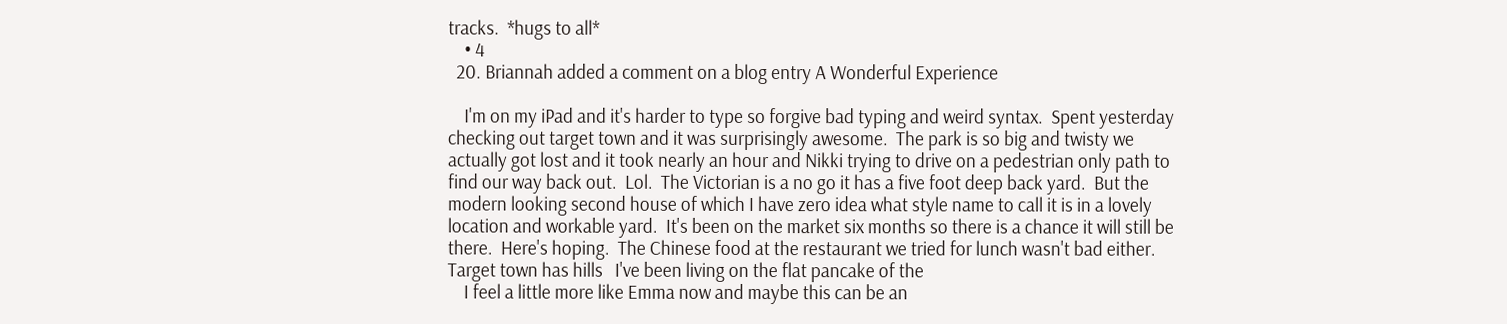tracks.  *hugs to all*
    • 4
  20. Briannah added a comment on a blog entry A Wonderful Experience

    I'm on my iPad and it's harder to type so forgive bad typing and weird syntax.  Spent yesterday checking out target town and it was surprisingly awesome.  The park is so big and twisty we actually got lost and it took nearly an hour and Nikki trying to drive on a pedestrian only path to find our way back out.  Lol.  The Victorian is a no go it has a five foot deep back yard.  But the modern looking second house of which I have zero idea what style name to call it is in a lovely location and workable yard.  It's been on the market six months so there is a chance it will still be there.  Here's hoping.  The Chinese food at the restaurant we tried for lunch wasn't bad either.  Target town has hills   I've been living on the flat pancake of the
    I feel a little more like Emma now and maybe this can be an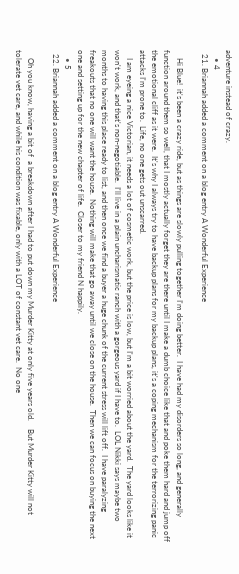adventure instead of crazy.
    • 4
  21. Briannah added a comment on a blog entry A Wonderful Experience

    Hi Blue!  it's been a crazy ride, but as things are slowly pulling together I'm doing better.  I have had my disorders so long, and generally function around them so well, that I mostly actually forget they are there until I make a dumb choice like that and poke them hard and jump off the emotional cliff as it were.  It's why I always try to have backup plans for my backup plans, it's a coping mechanism for the terrorizing panic attacks I'm prone to.  Life, no one gets out unscarred.
    I am eyeing a nice Victorian, it needs a lot of cosmetic work, but the price is low, but I'm a bit worried about the yard.  The yard looks like it won't work, and that's non-negotiable.  I'll live in a plain uncharismatic ranch with a gorgeous yard if I have to.  LOL Nikki says maybe two months to having this place ready to list, and then once we find a buyer a huge chunk of the current stress will lift off.  I have paralyzing freakouts that no one will want the house.  Nothing will make that go away until we close on the house.  Then we can focus on buying the next one and setting up for the new chapter of life.  Closer to my friend N happily.
    • 5
  22. Briannah added a comment on a blog entry A Wonderful Experience

    Oh you know, having a bit of  a breakdown after I had to put down my Murder Kitty at only five years old.    But Murder Kitty will not tolerate vet care, and while his condition was fixable, only with a LOT of constant vet care.  No one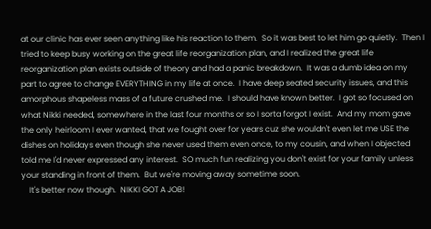at our clinic has ever seen anything like his reaction to them.  So it was best to let him go quietly.  Then I tried to keep busy working on the great life reorganization plan, and I realized the great life reorganization plan exists outside of theory and had a panic breakdown.  It was a dumb idea on my part to agree to change EVERYTHING in my life at once.  I have deep seated security issues, and this amorphous shapeless mass of a future crushed me.  I should have known better.  I got so focused on what Nikki needed, somewhere in the last four months or so I sorta forgot I exist.  And my mom gave the only heirloom I ever wanted, that we fought over for years cuz she wouldn't even let me USE the dishes on holidays even though she never used them even once, to my cousin, and when I objected told me I'd never expressed any interest.  SO much fun realizing you don't exist for your family unless your standing in front of them.  But we're moving away sometime soon.
    It's better now though.  NIKKI GOT A JOB!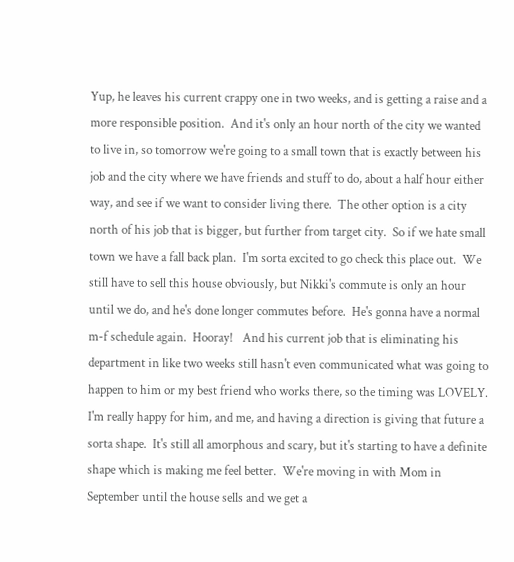Yup, he leaves his current crappy one in two weeks, and is getting a raise and a more responsible position.  And it's only an hour north of the city we wanted to live in, so tomorrow we're going to a small town that is exactly between his job and the city where we have friends and stuff to do, about a half hour either way, and see if we want to consider living there.  The other option is a city north of his job that is bigger, but further from target city.  So if we hate small town we have a fall back plan.  I'm sorta excited to go check this place out.  We still have to sell this house obviously, but Nikki's commute is only an hour until we do, and he's done longer commutes before.  He's gonna have a normal m-f schedule again.  Hooray!   And his current job that is eliminating his department in like two weeks still hasn't even communicated what was going to happen to him or my best friend who works there, so the timing was LOVELY.  I'm really happy for him, and me, and having a direction is giving that future a sorta shape.  It's still all amorphous and scary, but it's starting to have a definite shape which is making me feel better.  We're moving in with Mom in September until the house sells and we get a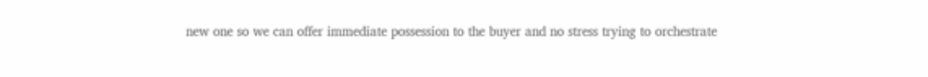new one so we can offer immediate possession to the buyer and no stress trying to orchestrate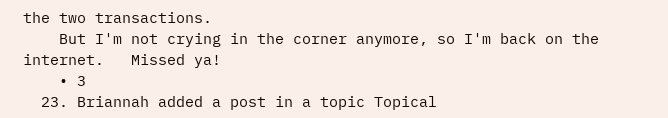the two transactions.
    But I'm not crying in the corner anymore, so I'm back on the internet.   Missed ya!
    • 3
  23. Briannah added a post in a topic Topical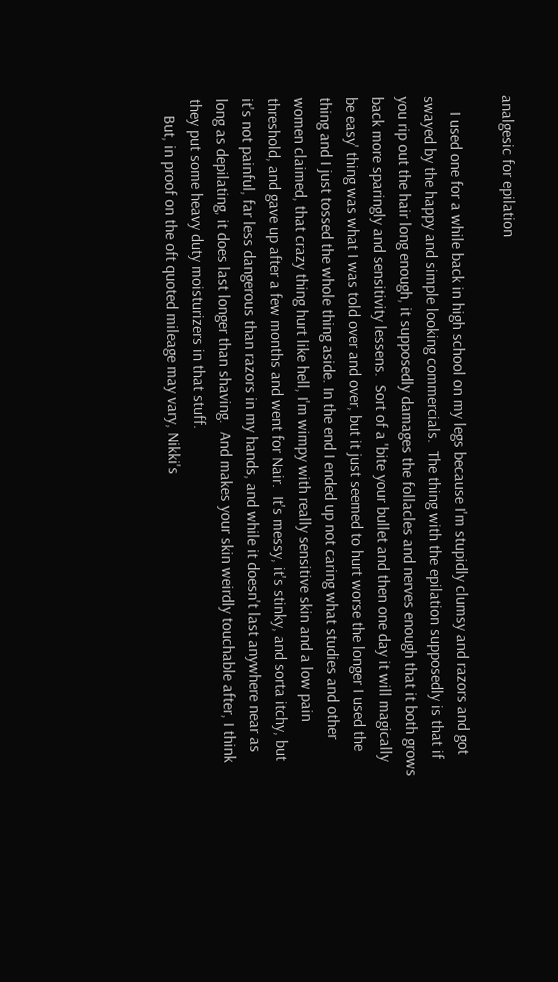analgesic for epilation

    I used one for a while back in high school on my legs because I'm stupidly clumsy and razors and got swayed by the happy and simple looking commercials.  The thing with the epilation supposedly is that if you rip out the hair long enough, it supposedly damages the follacles and nerves enough that it both grows back more sparingly and sensitivity lessens.  Sort of a 'bite your bullet and then one day it will magically be easy' thing was what I was told over and over, but it just seemed to hurt worse the longer I used the thing and I just tossed the whole thing aside. In the end I ended up not caring what studies and other women claimed, that crazy thing hurt like hell, I'm wimpy with really sensitive skin and a low pain threshold, and gave up after a few months and went for Nair.  It's messy, it's stinky, and sorta itchy, but it's not painful, far less dangerous than razors in my hands, and while it doesn't last anywhere near as long as depilating, it does last longer than shaving.  And makes your skin weirdly touchable after, I think they put some heavy duty moisturizers in that stuff.
    But, in proof on the oft quoted mileage may vary, Nikki's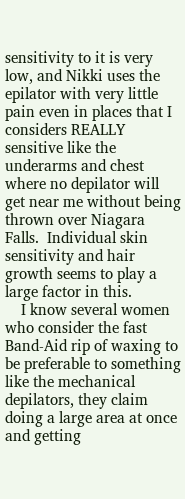sensitivity to it is very low, and Nikki uses the epilator with very little pain even in places that I considers REALLY sensitive like the underarms and chest where no depilator will get near me without being thrown over Niagara Falls.  Individual skin sensitivity and hair growth seems to play a large factor in this.
    I know several women who consider the fast Band-Aid rip of waxing to be preferable to something like the mechanical depilators, they claim doing a large area at once and getting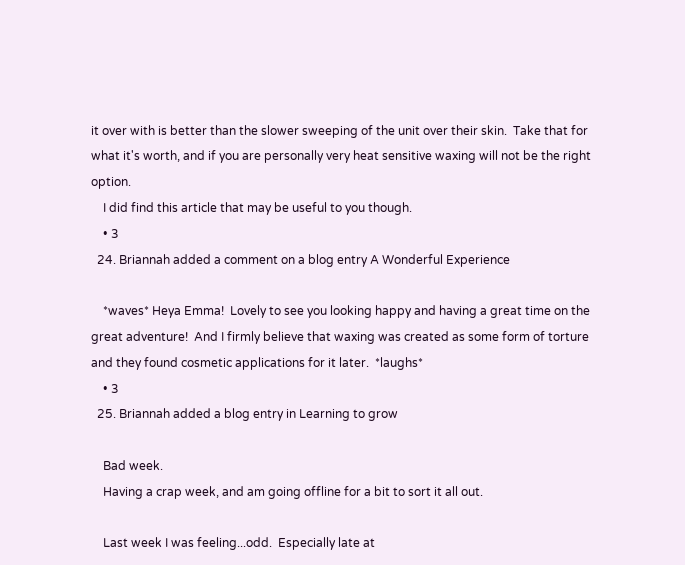it over with is better than the slower sweeping of the unit over their skin.  Take that for what it's worth, and if you are personally very heat sensitive waxing will not be the right option.
    I did find this article that may be useful to you though.
    • 3
  24. Briannah added a comment on a blog entry A Wonderful Experience

    *waves* Heya Emma!  Lovely to see you looking happy and having a great time on the great adventure!  And I firmly believe that waxing was created as some form of torture and they found cosmetic applications for it later.  *laughs*
    • 3
  25. Briannah added a blog entry in Learning to grow

    Bad week.
    Having a crap week, and am going offline for a bit to sort it all out.

    Last week I was feeling...odd.  Especially late at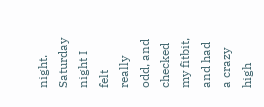night.  Saturday night I felt really odd, and checked my fitbit, and had a crazy high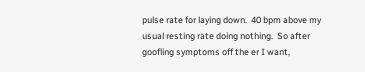pulse rate for laying down.  40 bpm above my usual resting rate doing nothing.  So after goofling symptoms off the er I want,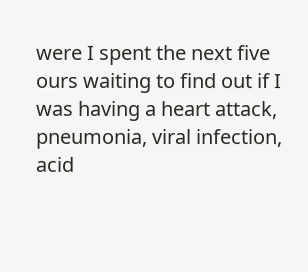were I spent the next five ours waiting to find out if I was having a heart attack, pneumonia, viral infection, acid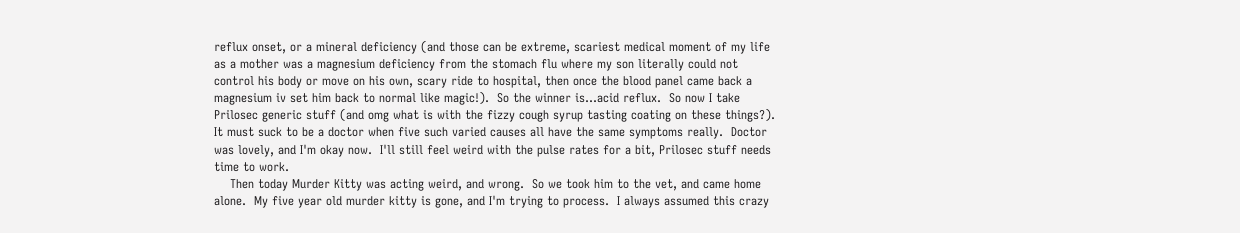reflux onset, or a mineral deficiency (and those can be extreme, scariest medical moment of my life as a mother was a magnesium deficiency from the stomach flu where my son literally could not control his body or move on his own, scary ride to hospital, then once the blood panel came back a magnesium iv set him back to normal like magic!).  So the winner is...acid reflux.  So now I take Prilosec generic stuff (and omg what is with the fizzy cough syrup tasting coating on these things?).  It must suck to be a doctor when five such varied causes all have the same symptoms really.  Doctor was lovely, and I'm okay now.  I'll still feel weird with the pulse rates for a bit, Prilosec stuff needs time to work.
    Then today Murder Kitty was acting weird, and wrong.  So we took him to the vet, and came home alone.  My five year old murder kitty is gone, and I'm trying to process.  I always assumed this crazy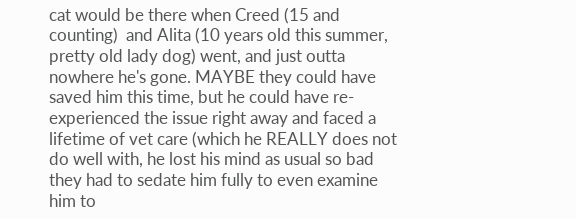cat would be there when Creed (15 and counting)  and Alita (10 years old this summer, pretty old lady dog) went, and just outta nowhere he's gone. MAYBE they could have saved him this time, but he could have re-experienced the issue right away and faced a lifetime of vet care (which he REALLY does not do well with, he lost his mind as usual so bad they had to sedate him fully to even examine him to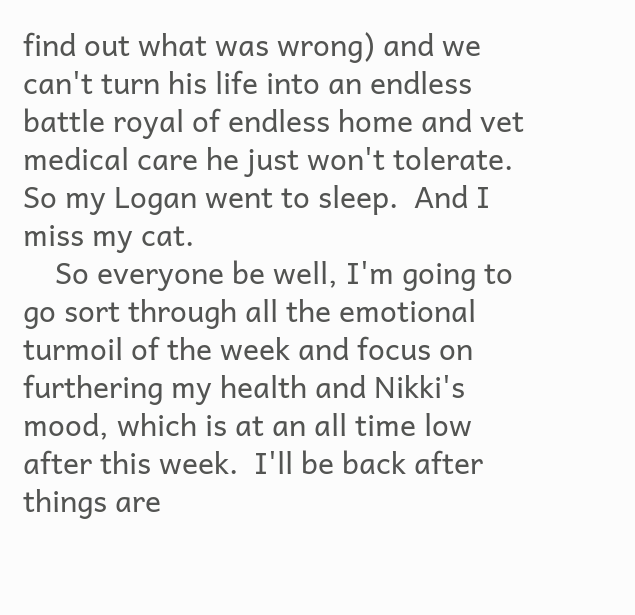find out what was wrong) and we can't turn his life into an endless battle royal of endless home and vet medical care he just won't tolerate.  So my Logan went to sleep.  And I miss my cat.
    So everyone be well, I'm going to go sort through all the emotional turmoil of the week and focus on furthering my health and Nikki's mood, which is at an all time low after this week.  I'll be back after things are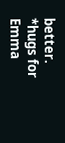better.  *hugs for Emma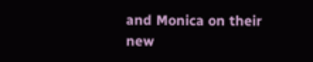and Monica on their new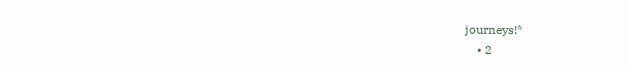journeys!*
    • 2